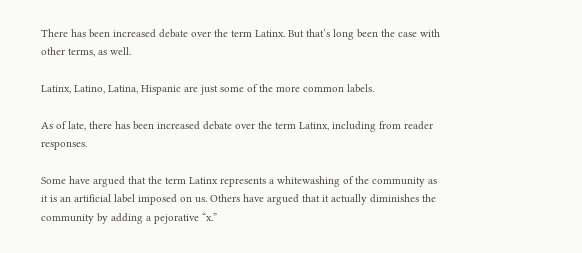There has been increased debate over the term Latinx. But that’s long been the case with other terms, as well.

Latinx, Latino, Latina, Hispanic are just some of the more common labels.

As of late, there has been increased debate over the term Latinx, including from reader responses.

Some have argued that the term Latinx represents a whitewashing of the community as it is an artificial label imposed on us. Others have argued that it actually diminishes the community by adding a pejorative “x.”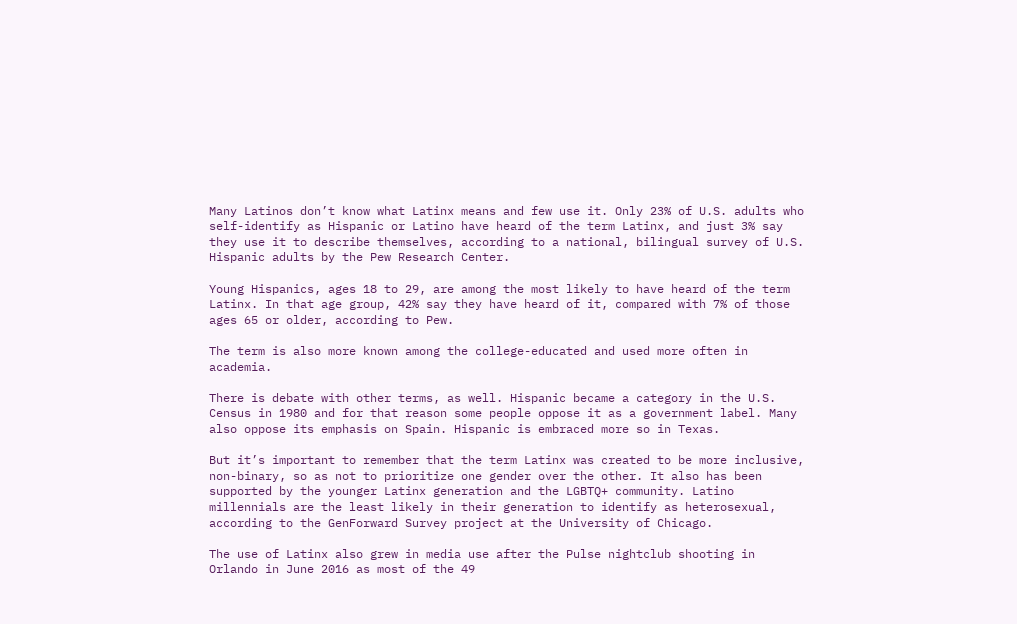Many Latinos don’t know what Latinx means and few use it. Only 23% of U.S. adults who self-identify as Hispanic or Latino have heard of the term Latinx, and just 3% say they use it to describe themselves, according to a national, bilingual survey of U.S. Hispanic adults by the Pew Research Center.

Young Hispanics, ages 18 to 29, are among the most likely to have heard of the term Latinx. In that age group, 42% say they have heard of it, compared with 7% of those ages 65 or older, according to Pew.

The term is also more known among the college-educated and used more often in academia.

There is debate with other terms, as well. Hispanic became a category in the U.S. Census in 1980 and for that reason some people oppose it as a government label. Many also oppose its emphasis on Spain. Hispanic is embraced more so in Texas.

But it’s important to remember that the term Latinx was created to be more inclusive, non-binary, so as not to prioritize one gender over the other. It also has been supported by the younger Latinx generation and the LGBTQ+ community. Latino millennials are the least likely in their generation to identify as heterosexual, according to the GenForward Survey project at the University of Chicago.

The use of Latinx also grew in media use after the Pulse nightclub shooting in Orlando in June 2016 as most of the 49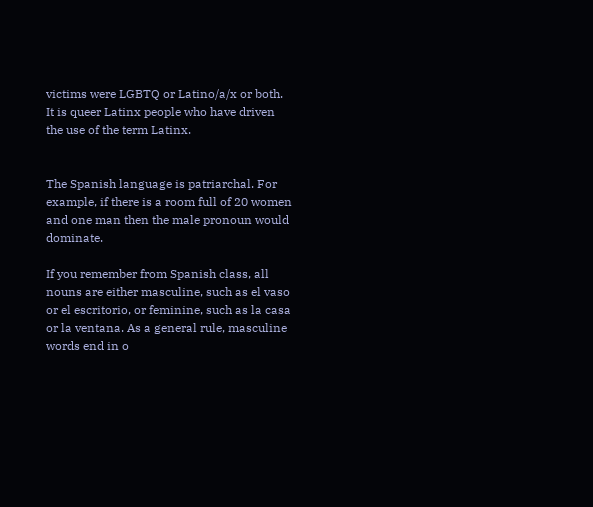victims were LGBTQ or Latino/a/x or both. It is queer Latinx people who have driven the use of the term Latinx.


The Spanish language is patriarchal. For example, if there is a room full of 20 women and one man then the male pronoun would dominate.

If you remember from Spanish class, all nouns are either masculine, such as el vaso or el escritorio, or feminine, such as la casa or la ventana. As a general rule, masculine words end in o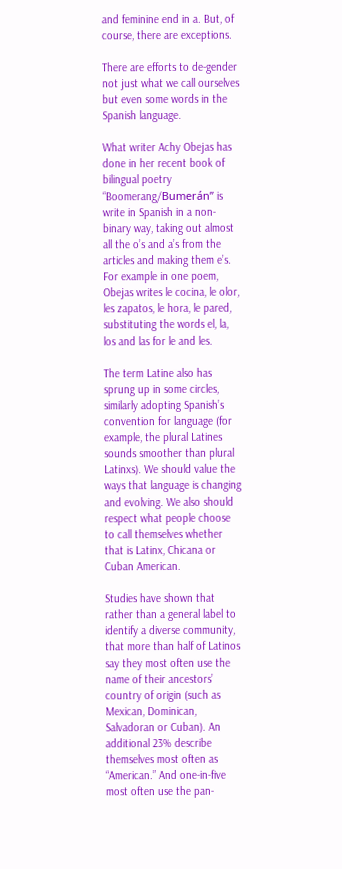and feminine end in a. But, of course, there are exceptions.

There are efforts to de-gender not just what we call ourselves but even some words in the Spanish language.

What writer Achy Obejas has done in her recent book of bilingual poetry “Boomerang/Bumerán” is write in Spanish in a non-binary way, taking out almost all the o’s and a’s from the articles and making them e’s. For example in one poem, Obejas writes le cocina, le olor, les zapatos, le hora, le pared, substituting the words el, la, los and las for le and les.

The term Latine also has sprung up in some circles, similarly adopting Spanish’s convention for language (for example, the plural Latines sounds smoother than plural Latinxs). We should value the ways that language is changing and evolving. We also should respect what people choose to call themselves whether that is Latinx, Chicana or Cuban American.

Studies have shown that rather than a general label to identify a diverse community, that more than half of Latinos say they most often use the name of their ancestors’ country of origin (such as Mexican, Dominican, Salvadoran or Cuban). An additional 23% describe themselves most often as “American.” And one-in-five most often use the pan-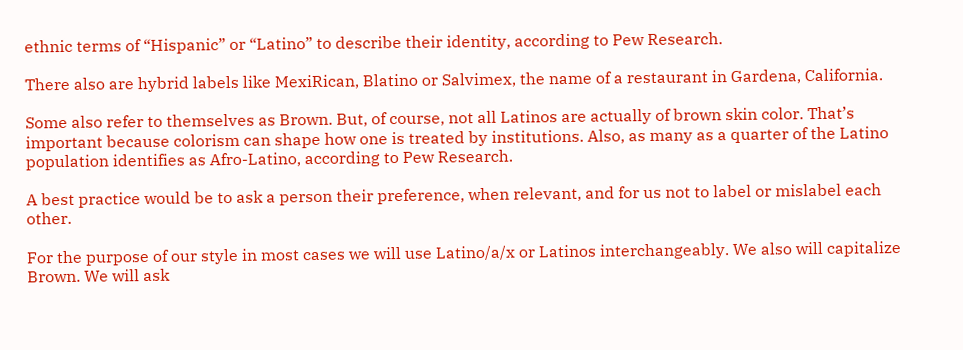ethnic terms of “Hispanic” or “Latino” to describe their identity, according to Pew Research.

There also are hybrid labels like MexiRican, Blatino or Salvimex, the name of a restaurant in Gardena, California.

Some also refer to themselves as Brown. But, of course, not all Latinos are actually of brown skin color. That’s important because colorism can shape how one is treated by institutions. Also, as many as a quarter of the Latino population identifies as Afro-Latino, according to Pew Research.

A best practice would be to ask a person their preference, when relevant, and for us not to label or mislabel each other.

For the purpose of our style in most cases we will use Latino/a/x or Latinos interchangeably. We also will capitalize Brown. We will ask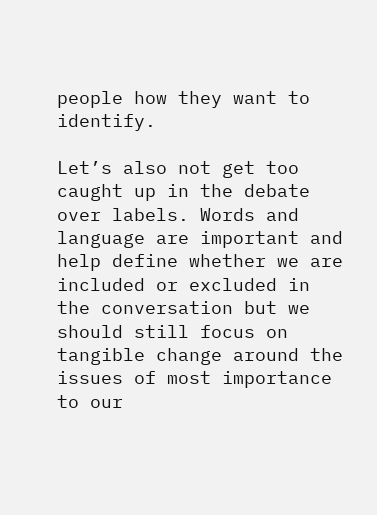people how they want to identify.

Let’s also not get too caught up in the debate over labels. Words and language are important and help define whether we are included or excluded in the conversation but we should still focus on tangible change around the issues of most importance to our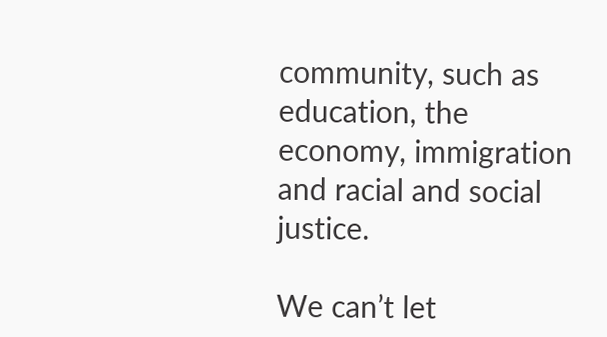community, such as education, the economy, immigration and racial and social justice.

We can’t let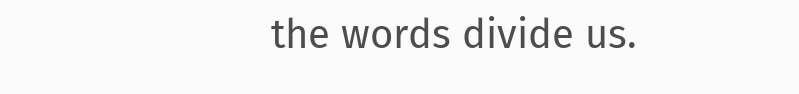the words divide us.